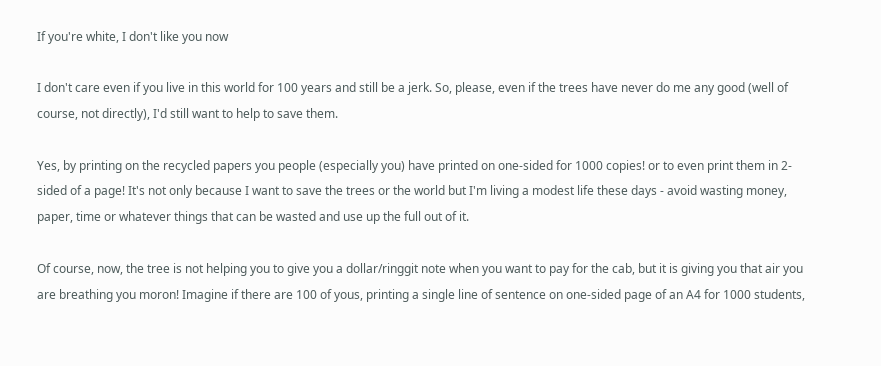If you're white, I don't like you now

I don't care even if you live in this world for 100 years and still be a jerk. So, please, even if the trees have never do me any good (well of course, not directly), I'd still want to help to save them.

Yes, by printing on the recycled papers you people (especially you) have printed on one-sided for 1000 copies! or to even print them in 2-sided of a page! It's not only because I want to save the trees or the world but I'm living a modest life these days - avoid wasting money, paper, time or whatever things that can be wasted and use up the full out of it.

Of course, now, the tree is not helping you to give you a dollar/ringgit note when you want to pay for the cab, but it is giving you that air you are breathing you moron! Imagine if there are 100 of yous, printing a single line of sentence on one-sided page of an A4 for 1000 students,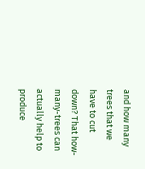and how many trees that we have to cut down? That how-many-trees can actually help to produce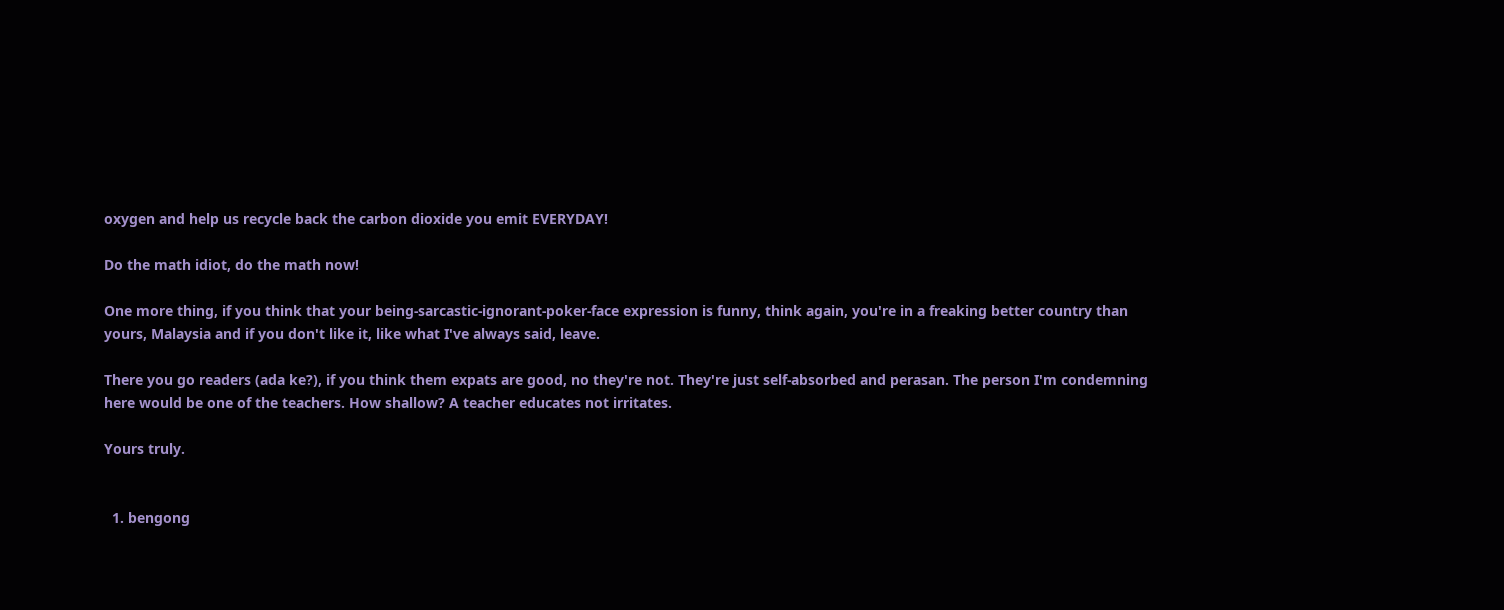oxygen and help us recycle back the carbon dioxide you emit EVERYDAY!

Do the math idiot, do the math now!

One more thing, if you think that your being-sarcastic-ignorant-poker-face expression is funny, think again, you're in a freaking better country than yours, Malaysia and if you don't like it, like what I've always said, leave.

There you go readers (ada ke?), if you think them expats are good, no they're not. They're just self-absorbed and perasan. The person I'm condemning here would be one of the teachers. How shallow? A teacher educates not irritates.

Yours truly.


  1. bengong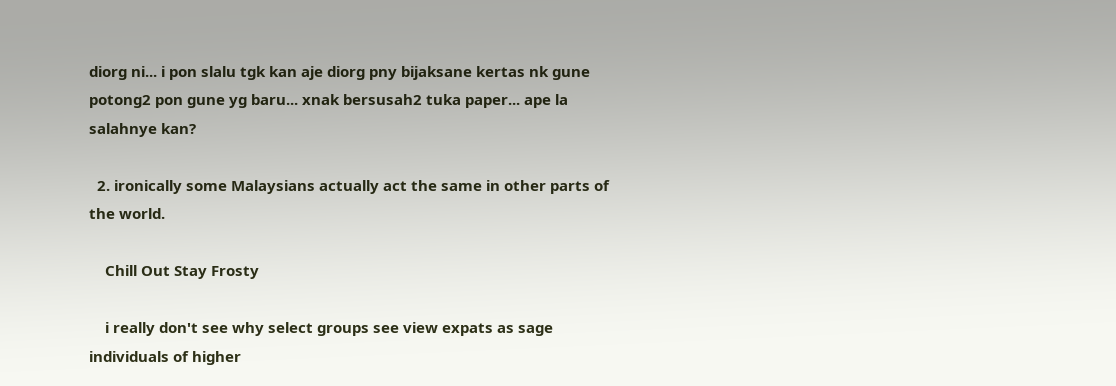diorg ni... i pon slalu tgk kan aje diorg pny bijaksane kertas nk gune potong2 pon gune yg baru... xnak bersusah2 tuka paper... ape la salahnye kan?

  2. ironically some Malaysians actually act the same in other parts of the world.

    Chill Out Stay Frosty

    i really don't see why select groups see view expats as sage individuals of higher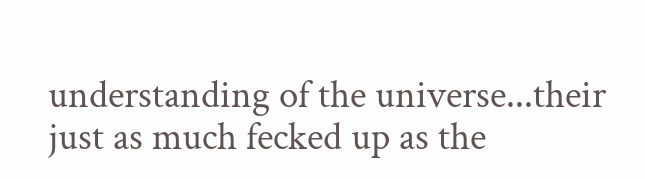understanding of the universe...their just as much fecked up as the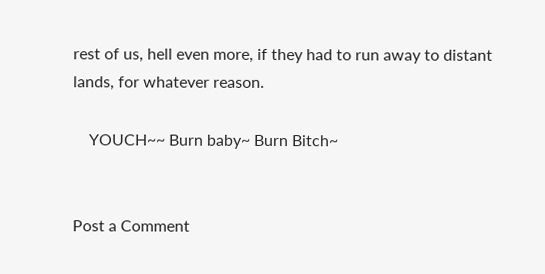rest of us, hell even more, if they had to run away to distant lands, for whatever reason.

    YOUCH~~ Burn baby~ Burn Bitch~


Post a Comment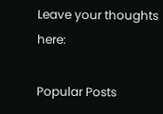Leave your thoughts here:

Popular Posts